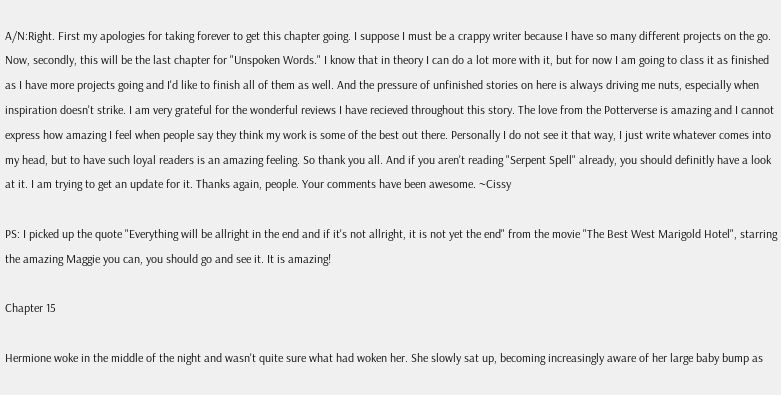A/N:Right. First my apologies for taking forever to get this chapter going. I suppose I must be a crappy writer because I have so many different projects on the go. Now, secondly, this will be the last chapter for "Unspoken Words." I know that in theory I can do a lot more with it, but for now I am going to class it as finished as I have more projects going and I'd like to finish all of them as well. And the pressure of unfinished stories on here is always driving me nuts, especially when inspiration doesn't strike. I am very grateful for the wonderful reviews I have recieved throughout this story. The love from the Potterverse is amazing and I cannot express how amazing I feel when people say they think my work is some of the best out there. Personally I do not see it that way, I just write whatever comes into my head, but to have such loyal readers is an amazing feeling. So thank you all. And if you aren't reading "Serpent Spell" already, you should definitly have a look at it. I am trying to get an update for it. Thanks again, people. Your comments have been awesome. ~Cissy

PS: I picked up the quote "Everything will be allright in the end and if it's not allright, it is not yet the end" from the movie "The Best West Marigold Hotel", starring the amazing Maggie you can, you should go and see it. It is amazing!

Chapter 15

Hermione woke in the middle of the night and wasn't quite sure what had woken her. She slowly sat up, becoming increasingly aware of her large baby bump as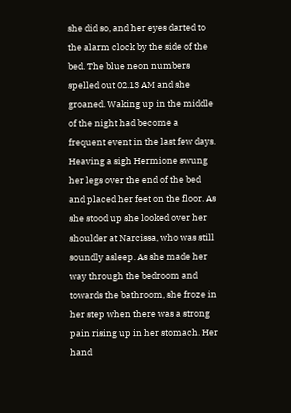she did so, and her eyes darted to the alarm clock by the side of the bed. The blue neon numbers spelled out 02.13 AM and she groaned. Waking up in the middle of the night had become a frequent event in the last few days. Heaving a sigh Hermione swung her legs over the end of the bed and placed her feet on the floor. As she stood up she looked over her shoulder at Narcissa, who was still soundly asleep. As she made her way through the bedroom and towards the bathroom, she froze in her step when there was a strong pain rising up in her stomach. Her hand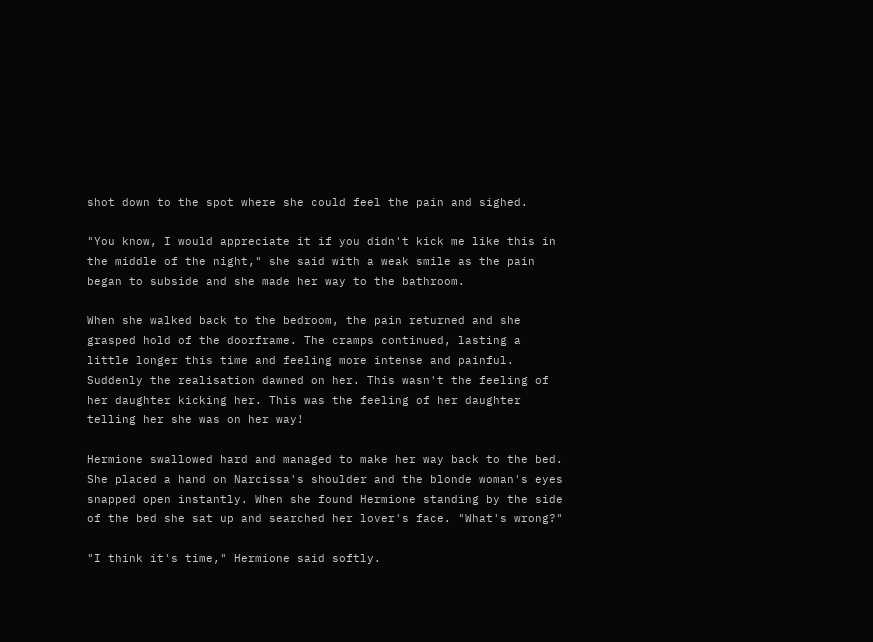shot down to the spot where she could feel the pain and sighed.

"You know, I would appreciate it if you didn't kick me like this in the middle of the night," she said with a weak smile as the pain began to subside and she made her way to the bathroom.

When she walked back to the bedroom, the pain returned and she grasped hold of the doorframe. The cramps continued, lasting a little longer this time and feeling more intense and painful. Suddenly the realisation dawned on her. This wasn't the feeling of her daughter kicking her. This was the feeling of her daughter telling her she was on her way!

Hermione swallowed hard and managed to make her way back to the bed. She placed a hand on Narcissa's shoulder and the blonde woman's eyes snapped open instantly. When she found Hermione standing by the side of the bed she sat up and searched her lover's face. "What's wrong?"

"I think it's time," Hermione said softly.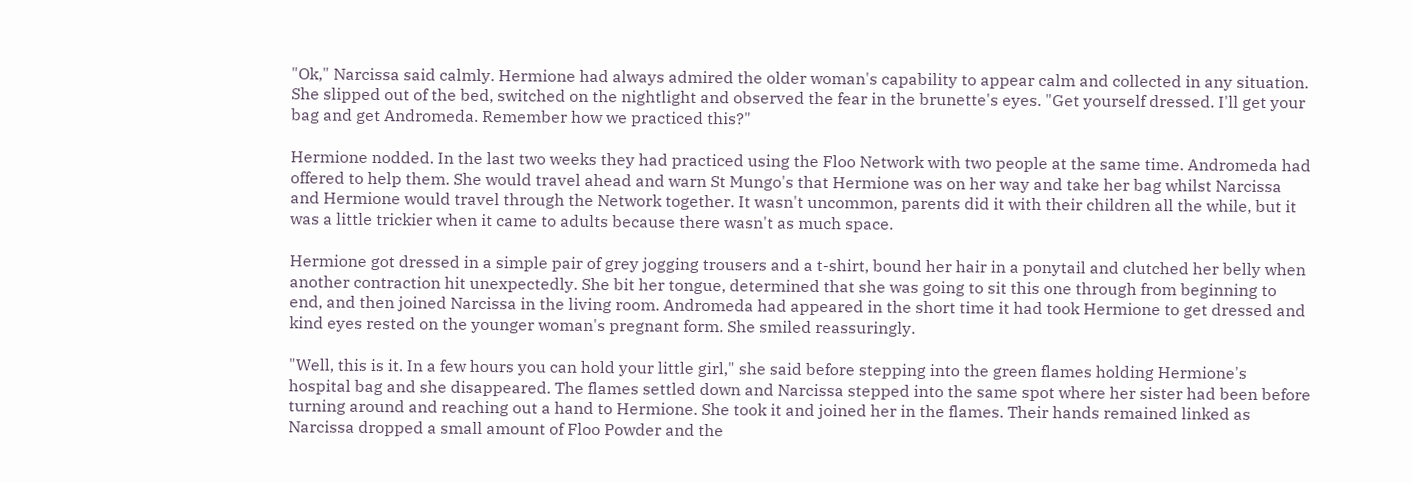"Ok," Narcissa said calmly. Hermione had always admired the older woman's capability to appear calm and collected in any situation. She slipped out of the bed, switched on the nightlight and observed the fear in the brunette's eyes. "Get yourself dressed. I'll get your bag and get Andromeda. Remember how we practiced this?"

Hermione nodded. In the last two weeks they had practiced using the Floo Network with two people at the same time. Andromeda had offered to help them. She would travel ahead and warn St Mungo's that Hermione was on her way and take her bag whilst Narcissa and Hermione would travel through the Network together. It wasn't uncommon, parents did it with their children all the while, but it was a little trickier when it came to adults because there wasn't as much space.

Hermione got dressed in a simple pair of grey jogging trousers and a t-shirt, bound her hair in a ponytail and clutched her belly when another contraction hit unexpectedly. She bit her tongue, determined that she was going to sit this one through from beginning to end, and then joined Narcissa in the living room. Andromeda had appeared in the short time it had took Hermione to get dressed and kind eyes rested on the younger woman's pregnant form. She smiled reassuringly.

"Well, this is it. In a few hours you can hold your little girl," she said before stepping into the green flames holding Hermione's hospital bag and she disappeared. The flames settled down and Narcissa stepped into the same spot where her sister had been before turning around and reaching out a hand to Hermione. She took it and joined her in the flames. Their hands remained linked as Narcissa dropped a small amount of Floo Powder and the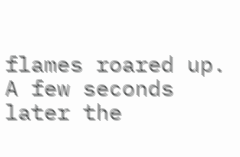flames roared up. A few seconds later the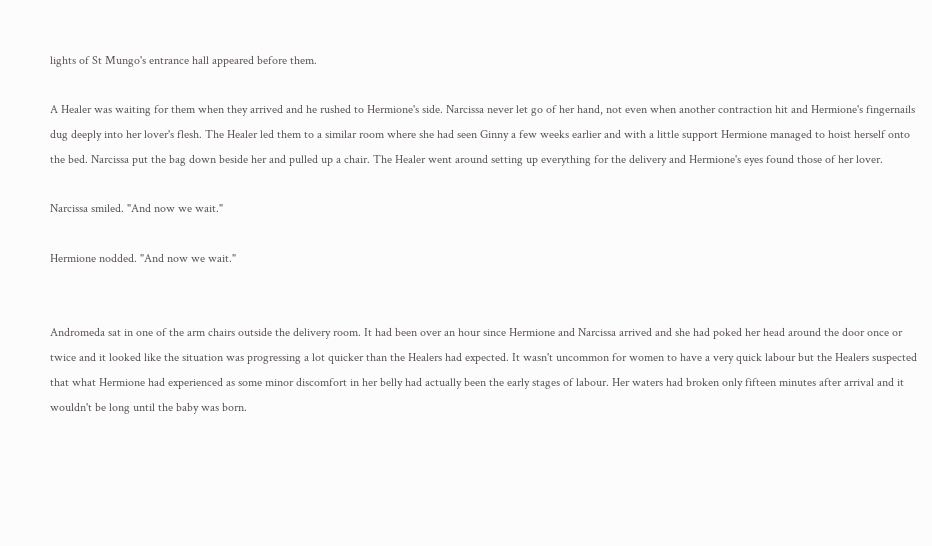lights of St Mungo's entrance hall appeared before them.

A Healer was waiting for them when they arrived and he rushed to Hermione's side. Narcissa never let go of her hand, not even when another contraction hit and Hermione's fingernails dug deeply into her lover's flesh. The Healer led them to a similar room where she had seen Ginny a few weeks earlier and with a little support Hermione managed to hoist herself onto the bed. Narcissa put the bag down beside her and pulled up a chair. The Healer went around setting up everything for the delivery and Hermione's eyes found those of her lover.

Narcissa smiled. "And now we wait."

Hermione nodded. "And now we wait."


Andromeda sat in one of the arm chairs outside the delivery room. It had been over an hour since Hermione and Narcissa arrived and she had poked her head around the door once or twice and it looked like the situation was progressing a lot quicker than the Healers had expected. It wasn't uncommon for women to have a very quick labour but the Healers suspected that what Hermione had experienced as some minor discomfort in her belly had actually been the early stages of labour. Her waters had broken only fifteen minutes after arrival and it wouldn't be long until the baby was born.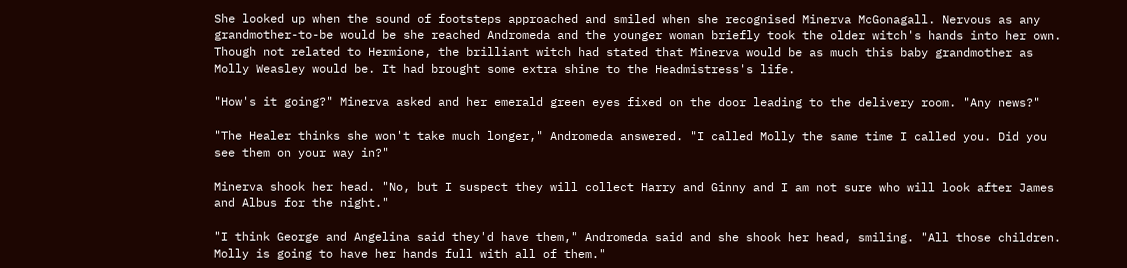She looked up when the sound of footsteps approached and smiled when she recognised Minerva McGonagall. Nervous as any grandmother-to-be would be she reached Andromeda and the younger woman briefly took the older witch's hands into her own. Though not related to Hermione, the brilliant witch had stated that Minerva would be as much this baby grandmother as Molly Weasley would be. It had brought some extra shine to the Headmistress's life.

"How's it going?" Minerva asked and her emerald green eyes fixed on the door leading to the delivery room. "Any news?"

"The Healer thinks she won't take much longer," Andromeda answered. "I called Molly the same time I called you. Did you see them on your way in?"

Minerva shook her head. "No, but I suspect they will collect Harry and Ginny and I am not sure who will look after James and Albus for the night."

"I think George and Angelina said they'd have them," Andromeda said and she shook her head, smiling. "All those children. Molly is going to have her hands full with all of them."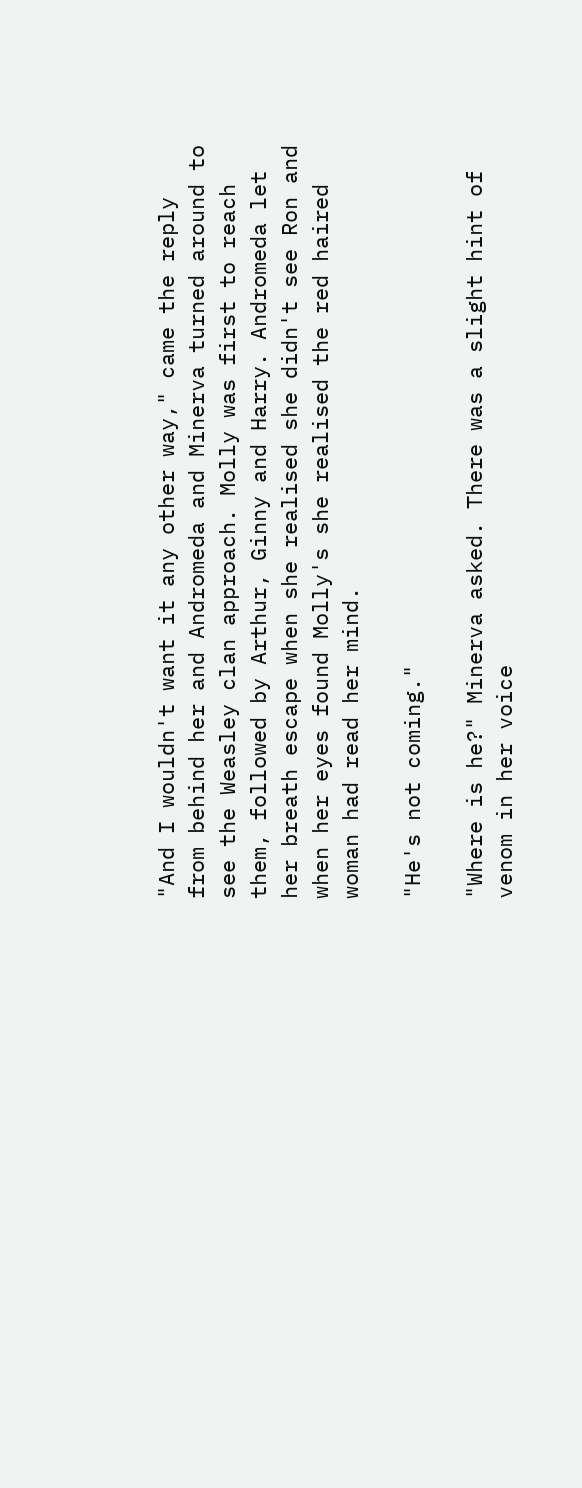"And I wouldn't want it any other way," came the reply from behind her and Andromeda and Minerva turned around to see the Weasley clan approach. Molly was first to reach them, followed by Arthur, Ginny and Harry. Andromeda let her breath escape when she realised she didn't see Ron and when her eyes found Molly's she realised the red haired woman had read her mind.

"He's not coming."

"Where is he?" Minerva asked. There was a slight hint of venom in her voice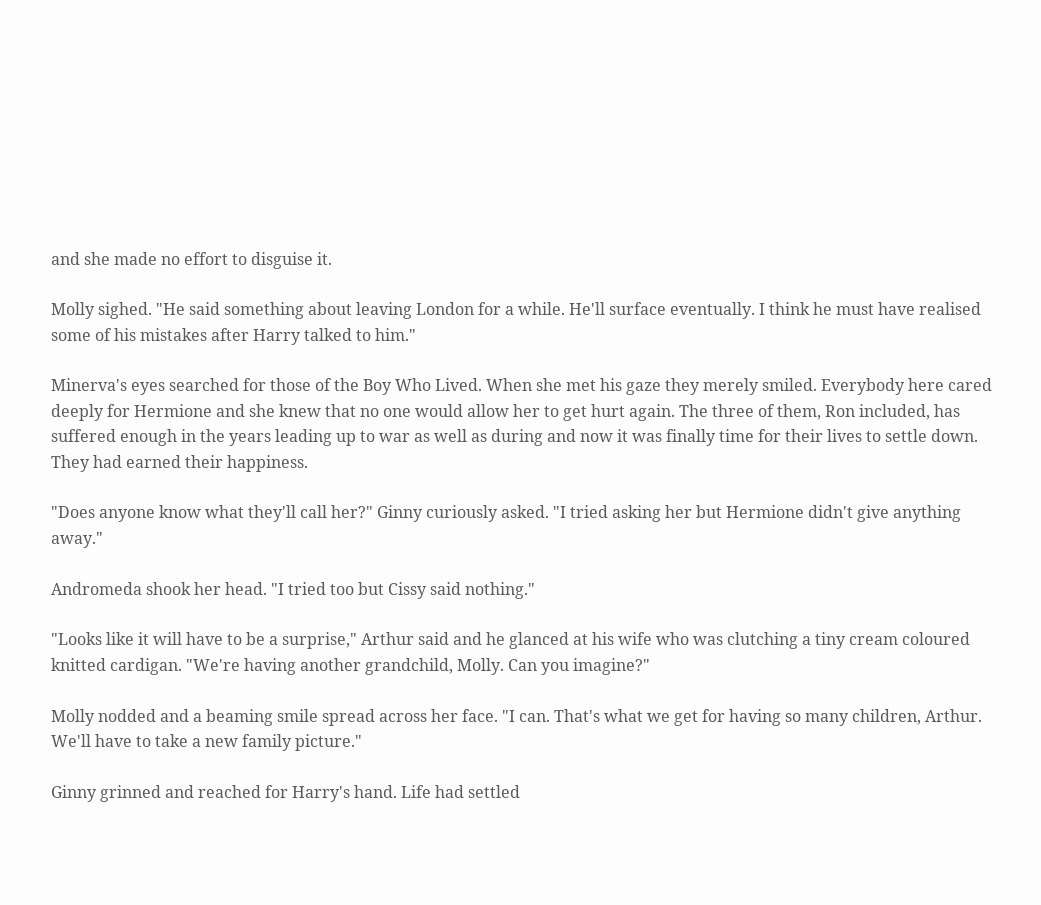and she made no effort to disguise it.

Molly sighed. "He said something about leaving London for a while. He'll surface eventually. I think he must have realised some of his mistakes after Harry talked to him."

Minerva's eyes searched for those of the Boy Who Lived. When she met his gaze they merely smiled. Everybody here cared deeply for Hermione and she knew that no one would allow her to get hurt again. The three of them, Ron included, has suffered enough in the years leading up to war as well as during and now it was finally time for their lives to settle down. They had earned their happiness.

"Does anyone know what they'll call her?" Ginny curiously asked. "I tried asking her but Hermione didn't give anything away."

Andromeda shook her head. "I tried too but Cissy said nothing."

"Looks like it will have to be a surprise," Arthur said and he glanced at his wife who was clutching a tiny cream coloured knitted cardigan. "We're having another grandchild, Molly. Can you imagine?"

Molly nodded and a beaming smile spread across her face. "I can. That's what we get for having so many children, Arthur. We'll have to take a new family picture."

Ginny grinned and reached for Harry's hand. Life had settled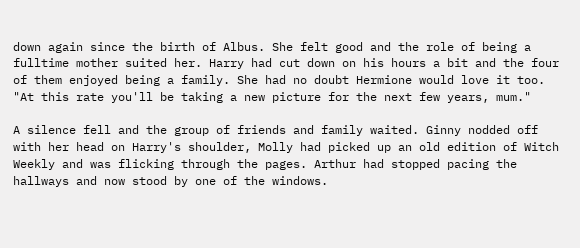down again since the birth of Albus. She felt good and the role of being a fulltime mother suited her. Harry had cut down on his hours a bit and the four of them enjoyed being a family. She had no doubt Hermione would love it too. "At this rate you'll be taking a new picture for the next few years, mum."

A silence fell and the group of friends and family waited. Ginny nodded off with her head on Harry's shoulder, Molly had picked up an old edition of Witch Weekly and was flicking through the pages. Arthur had stopped pacing the hallways and now stood by one of the windows.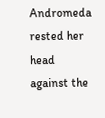Andromeda rested her head against the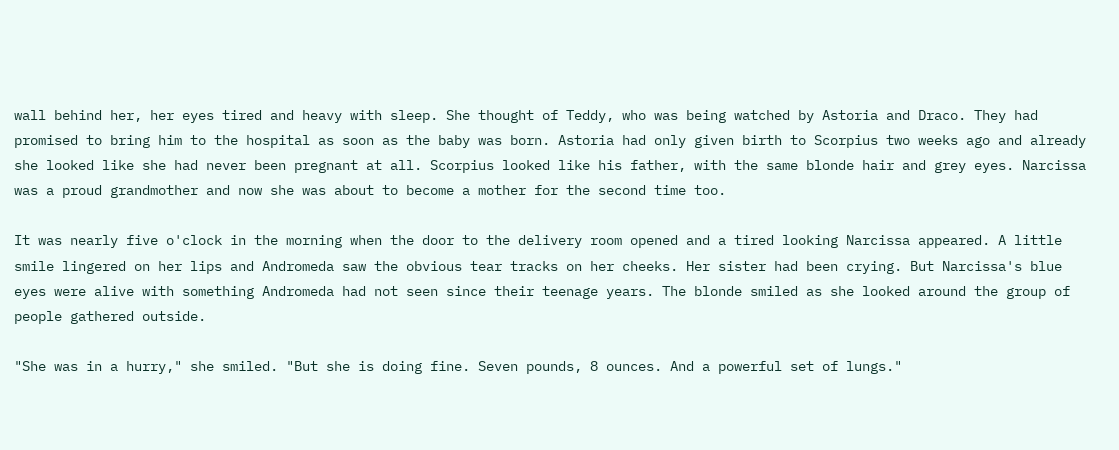wall behind her, her eyes tired and heavy with sleep. She thought of Teddy, who was being watched by Astoria and Draco. They had promised to bring him to the hospital as soon as the baby was born. Astoria had only given birth to Scorpius two weeks ago and already she looked like she had never been pregnant at all. Scorpius looked like his father, with the same blonde hair and grey eyes. Narcissa was a proud grandmother and now she was about to become a mother for the second time too.

It was nearly five o'clock in the morning when the door to the delivery room opened and a tired looking Narcissa appeared. A little smile lingered on her lips and Andromeda saw the obvious tear tracks on her cheeks. Her sister had been crying. But Narcissa's blue eyes were alive with something Andromeda had not seen since their teenage years. The blonde smiled as she looked around the group of people gathered outside.

"She was in a hurry," she smiled. "But she is doing fine. Seven pounds, 8 ounces. And a powerful set of lungs."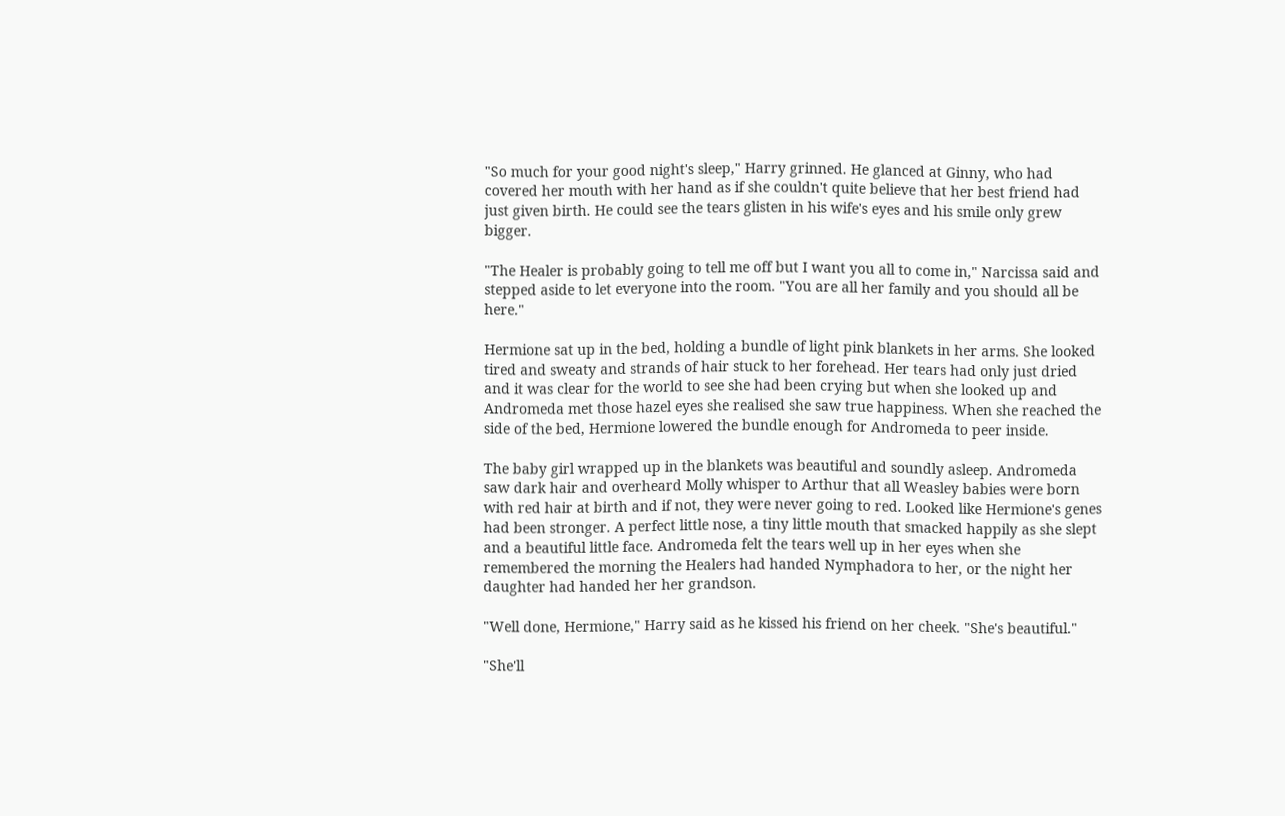"So much for your good night's sleep," Harry grinned. He glanced at Ginny, who had covered her mouth with her hand as if she couldn't quite believe that her best friend had just given birth. He could see the tears glisten in his wife's eyes and his smile only grew bigger.

"The Healer is probably going to tell me off but I want you all to come in," Narcissa said and stepped aside to let everyone into the room. "You are all her family and you should all be here."

Hermione sat up in the bed, holding a bundle of light pink blankets in her arms. She looked tired and sweaty and strands of hair stuck to her forehead. Her tears had only just dried and it was clear for the world to see she had been crying but when she looked up and Andromeda met those hazel eyes she realised she saw true happiness. When she reached the side of the bed, Hermione lowered the bundle enough for Andromeda to peer inside.

The baby girl wrapped up in the blankets was beautiful and soundly asleep. Andromeda saw dark hair and overheard Molly whisper to Arthur that all Weasley babies were born with red hair at birth and if not, they were never going to red. Looked like Hermione's genes had been stronger. A perfect little nose, a tiny little mouth that smacked happily as she slept and a beautiful little face. Andromeda felt the tears well up in her eyes when she remembered the morning the Healers had handed Nymphadora to her, or the night her daughter had handed her her grandson.

"Well done, Hermione," Harry said as he kissed his friend on her cheek. "She's beautiful."

"She'll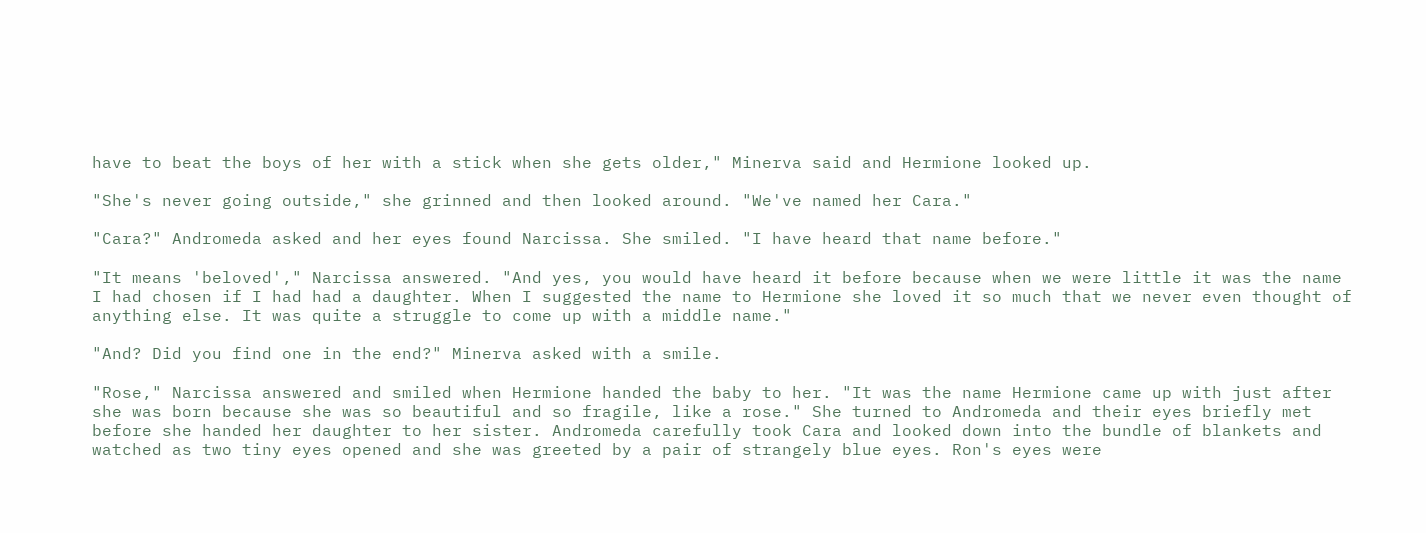have to beat the boys of her with a stick when she gets older," Minerva said and Hermione looked up.

"She's never going outside," she grinned and then looked around. "We've named her Cara."

"Cara?" Andromeda asked and her eyes found Narcissa. She smiled. "I have heard that name before."

"It means 'beloved'," Narcissa answered. "And yes, you would have heard it before because when we were little it was the name I had chosen if I had had a daughter. When I suggested the name to Hermione she loved it so much that we never even thought of anything else. It was quite a struggle to come up with a middle name."

"And? Did you find one in the end?" Minerva asked with a smile.

"Rose," Narcissa answered and smiled when Hermione handed the baby to her. "It was the name Hermione came up with just after she was born because she was so beautiful and so fragile, like a rose." She turned to Andromeda and their eyes briefly met before she handed her daughter to her sister. Andromeda carefully took Cara and looked down into the bundle of blankets and watched as two tiny eyes opened and she was greeted by a pair of strangely blue eyes. Ron's eyes were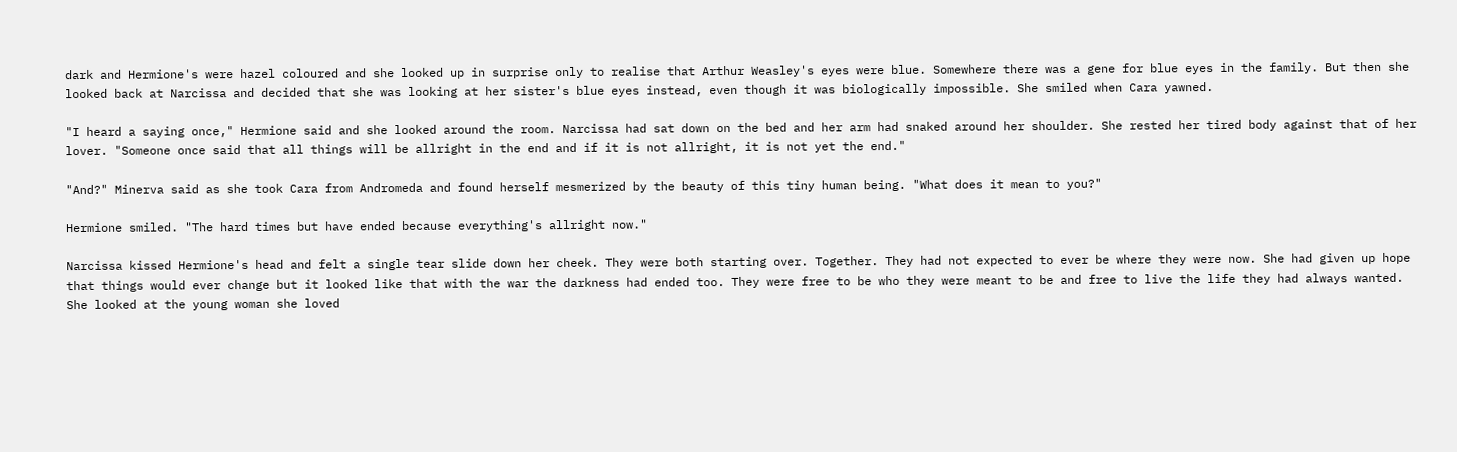dark and Hermione's were hazel coloured and she looked up in surprise only to realise that Arthur Weasley's eyes were blue. Somewhere there was a gene for blue eyes in the family. But then she looked back at Narcissa and decided that she was looking at her sister's blue eyes instead, even though it was biologically impossible. She smiled when Cara yawned.

"I heard a saying once," Hermione said and she looked around the room. Narcissa had sat down on the bed and her arm had snaked around her shoulder. She rested her tired body against that of her lover. "Someone once said that all things will be allright in the end and if it is not allright, it is not yet the end."

"And?" Minerva said as she took Cara from Andromeda and found herself mesmerized by the beauty of this tiny human being. "What does it mean to you?"

Hermione smiled. "The hard times but have ended because everything's allright now."

Narcissa kissed Hermione's head and felt a single tear slide down her cheek. They were both starting over. Together. They had not expected to ever be where they were now. She had given up hope that things would ever change but it looked like that with the war the darkness had ended too. They were free to be who they were meant to be and free to live the life they had always wanted. She looked at the young woman she loved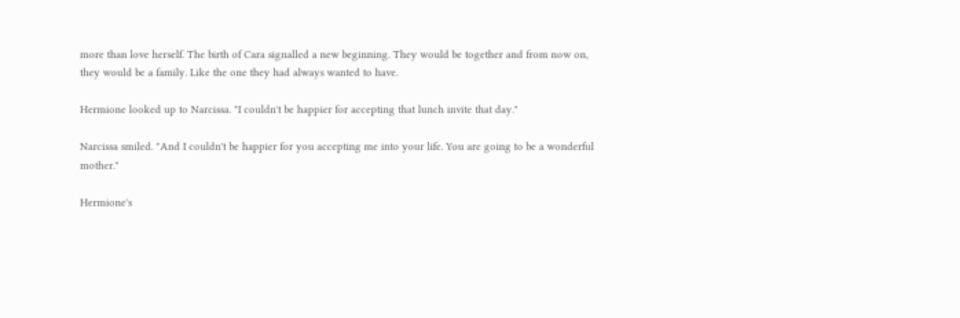more than love herself. The birth of Cara signalled a new beginning. They would be together and from now on, they would be a family. Like the one they had always wanted to have.

Hermione looked up to Narcissa. "I couldn't be happier for accepting that lunch invite that day."

Narcissa smiled. "And I couldn't be happier for you accepting me into your life. You are going to be a wonderful mother."

Hermione's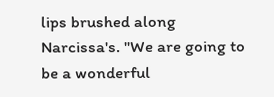lips brushed along Narcissa's. "We are going to be a wonderful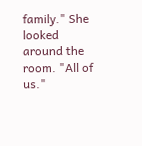family." She looked around the room. "All of us."